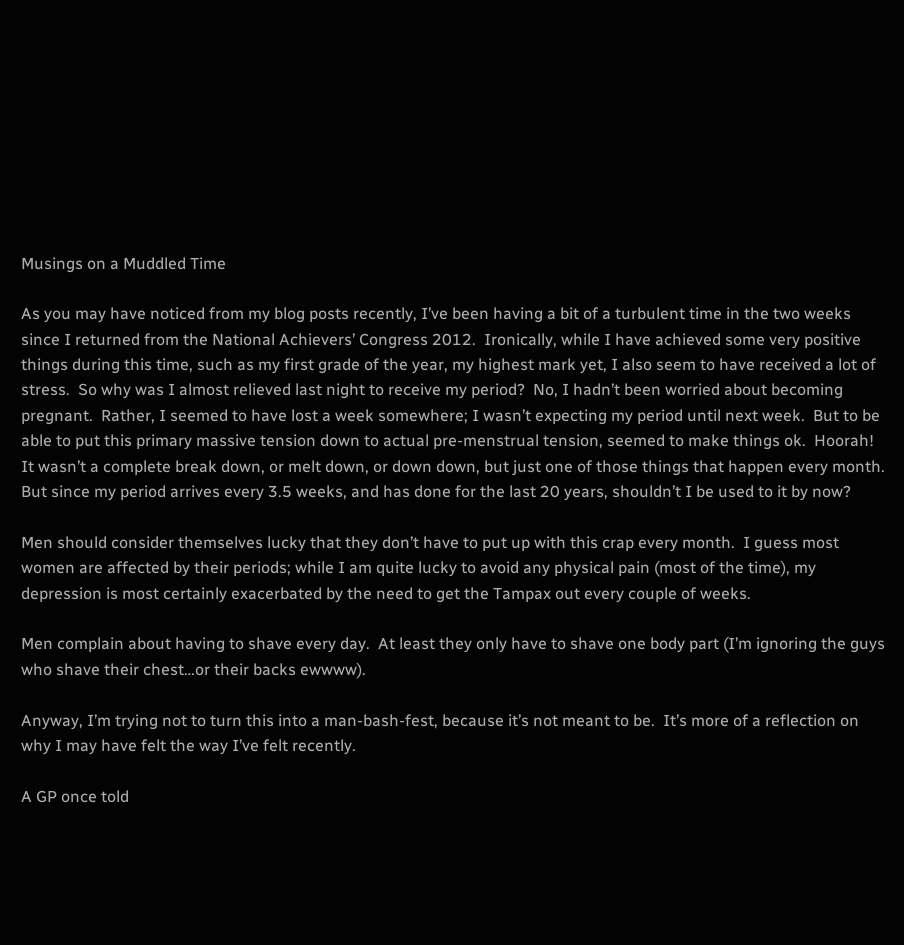Musings on a Muddled Time

As you may have noticed from my blog posts recently, I’ve been having a bit of a turbulent time in the two weeks since I returned from the National Achievers’ Congress 2012.  Ironically, while I have achieved some very positive things during this time, such as my first grade of the year, my highest mark yet, I also seem to have received a lot of stress.  So why was I almost relieved last night to receive my period?  No, I hadn’t been worried about becoming pregnant.  Rather, I seemed to have lost a week somewhere; I wasn’t expecting my period until next week.  But to be able to put this primary massive tension down to actual pre-menstrual tension, seemed to make things ok.  Hoorah!  It wasn’t a complete break down, or melt down, or down down, but just one of those things that happen every month.  But since my period arrives every 3.5 weeks, and has done for the last 20 years, shouldn’t I be used to it by now?

Men should consider themselves lucky that they don’t have to put up with this crap every month.  I guess most women are affected by their periods; while I am quite lucky to avoid any physical pain (most of the time), my depression is most certainly exacerbated by the need to get the Tampax out every couple of weeks.

Men complain about having to shave every day.  At least they only have to shave one body part (I’m ignoring the guys who shave their chest…or their backs ewwww).

Anyway, I’m trying not to turn this into a man-bash-fest, because it’s not meant to be.  It’s more of a reflection on why I may have felt the way I’ve felt recently.

A GP once told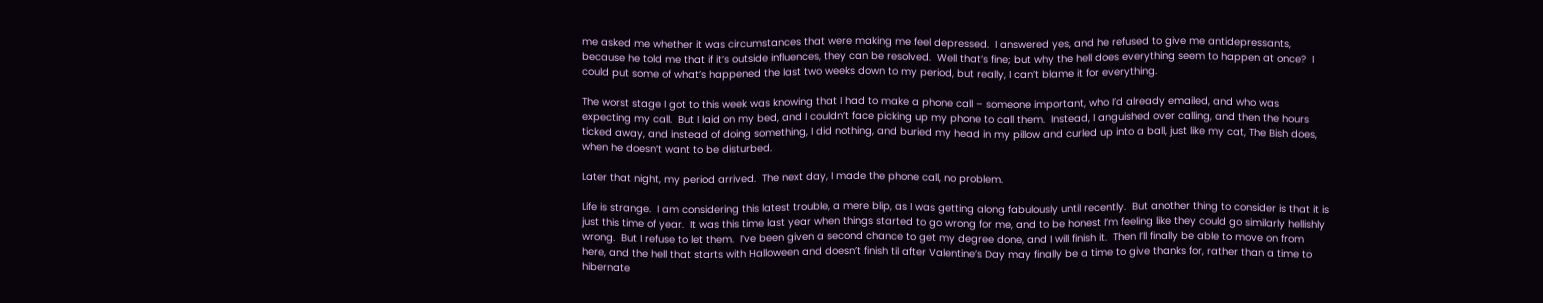me asked me whether it was circumstances that were making me feel depressed.  I answered yes, and he refused to give me antidepressants, because he told me that if it’s outside influences, they can be resolved.  Well that’s fine; but why the hell does everything seem to happen at once?  I could put some of what’s happened the last two weeks down to my period, but really, I can’t blame it for everything.

The worst stage I got to this week was knowing that I had to make a phone call – someone important, who I’d already emailed, and who was expecting my call.  But I laid on my bed, and I couldn’t face picking up my phone to call them.  Instead, I anguished over calling, and then the hours ticked away, and instead of doing something, I did nothing, and buried my head in my pillow and curled up into a ball, just like my cat, The Bish does, when he doesn’t want to be disturbed.

Later that night, my period arrived.  The next day, I made the phone call, no problem.

Life is strange.  I am considering this latest trouble, a mere blip, as I was getting along fabulously until recently.  But another thing to consider is that it is just this time of year.  It was this time last year when things started to go wrong for me, and to be honest I’m feeling like they could go similarly hellishly wrong.  But I refuse to let them.  I’ve been given a second chance to get my degree done, and I will finish it.  Then I’ll finally be able to move on from here, and the hell that starts with Halloween and doesn’t finish til after Valentine’s Day may finally be a time to give thanks for, rather than a time to hibernate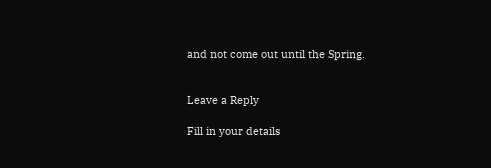and not come out until the Spring.


Leave a Reply

Fill in your details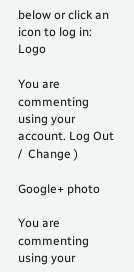below or click an icon to log in: Logo

You are commenting using your account. Log Out /  Change )

Google+ photo

You are commenting using your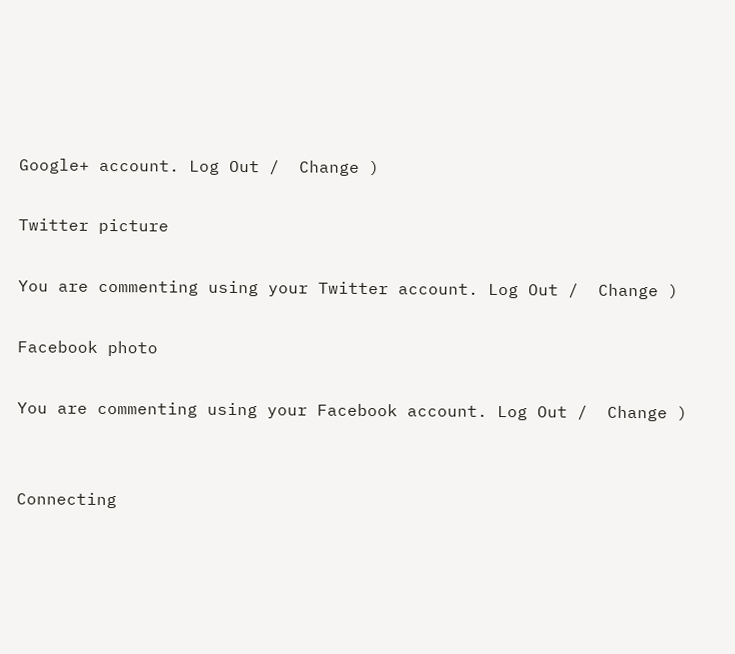Google+ account. Log Out /  Change )

Twitter picture

You are commenting using your Twitter account. Log Out /  Change )

Facebook photo

You are commenting using your Facebook account. Log Out /  Change )


Connecting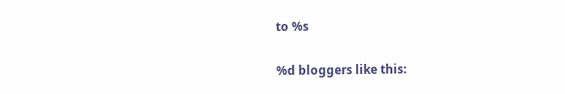to %s

%d bloggers like this: